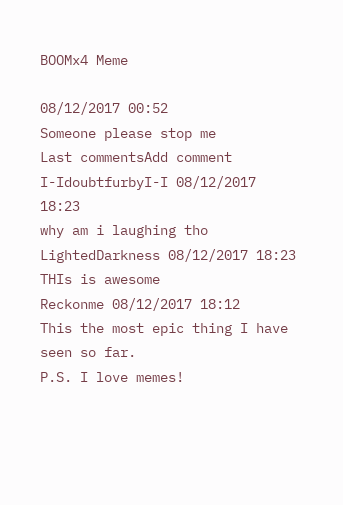BOOMx4 Meme

08/12/2017 00:52
Someone please stop me
Last commentsAdd comment
I-IdoubtfurbyI-I 08/12/2017 18:23
why am i laughing tho
LightedDarkness 08/12/2017 18:23
THIs is awesome
Reckonme 08/12/2017 18:12
This the most epic thing I have seen so far.
P.S. I love memes!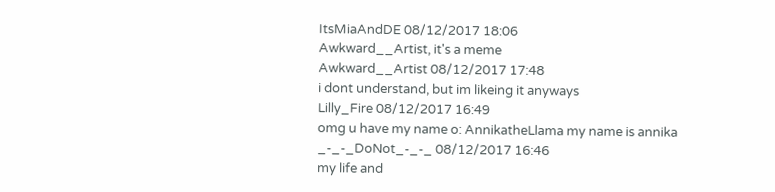ItsMiaAndDE 08/12/2017 18:06
Awkward__Artist, it's a meme
Awkward__Artist 08/12/2017 17:48
i dont understand, but im likeing it anyways
Lilly_Fire 08/12/2017 16:49
omg u have my name o: AnnikatheLlama my name is annika
_-_-_DoNot_-_-_ 08/12/2017 16:46
my life and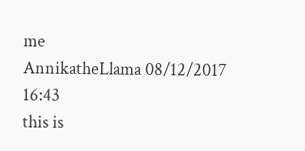me
AnnikatheLlama 08/12/2017 16:43
this is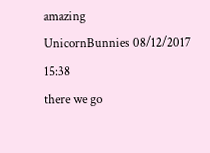amazing
UnicornBunnies 08/12/2017 15:38
there we go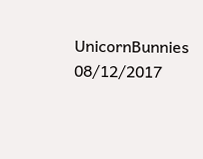UnicornBunnies 08/12/2017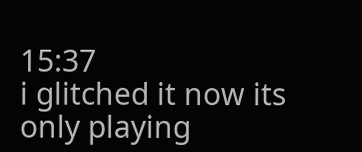15:37
i glitched it now its only playing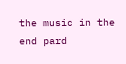the music in the end pard